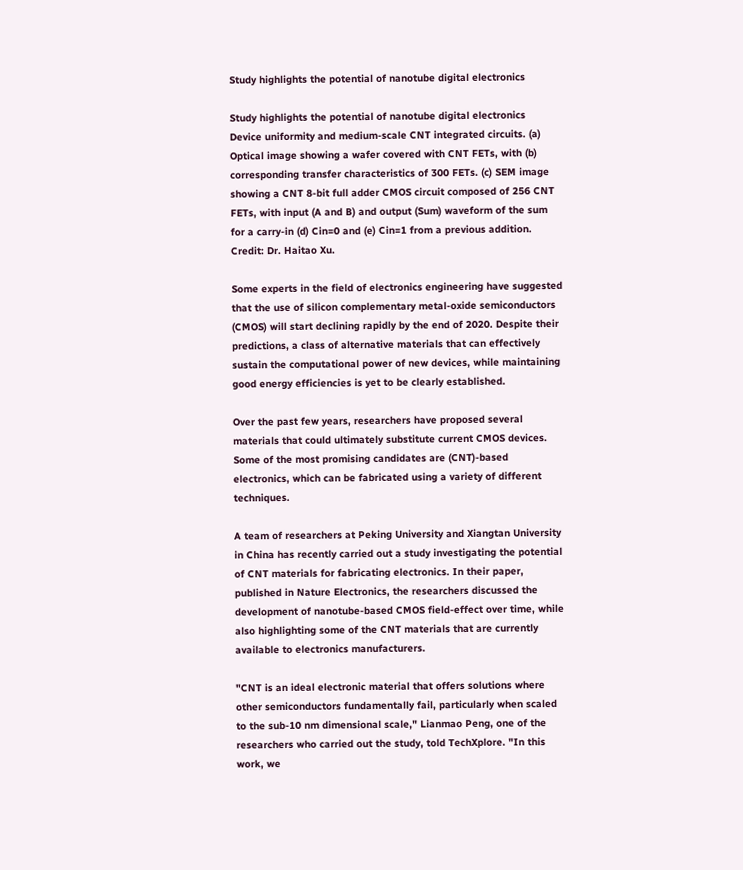Study highlights the potential of nanotube digital electronics

Study highlights the potential of nanotube digital electronics
Device uniformity and medium-scale CNT integrated circuits. (a) Optical image showing a wafer covered with CNT FETs, with (b) corresponding transfer characteristics of 300 FETs. (c) SEM image showing a CNT 8-bit full adder CMOS circuit composed of 256 CNT FETs, with input (A and B) and output (Sum) waveform of the sum for a carry-in (d) Cin=0 and (e) Cin=1 from a previous addition. Credit: Dr. Haitao Xu.

Some experts in the field of electronics engineering have suggested that the use of silicon complementary metal-oxide semiconductors (CMOS) will start declining rapidly by the end of 2020. Despite their predictions, a class of alternative materials that can effectively sustain the computational power of new devices, while maintaining good energy efficiencies is yet to be clearly established.

Over the past few years, researchers have proposed several materials that could ultimately substitute current CMOS devices. Some of the most promising candidates are (CNT)-based electronics, which can be fabricated using a variety of different techniques.

A team of researchers at Peking University and Xiangtan University in China has recently carried out a study investigating the potential of CNT materials for fabricating electronics. In their paper, published in Nature Electronics, the researchers discussed the development of nanotube-based CMOS field-effect over time, while also highlighting some of the CNT materials that are currently available to electronics manufacturers.

"CNT is an ideal electronic material that offers solutions where other semiconductors fundamentally fail, particularly when scaled to the sub-10 nm dimensional scale," Lianmao Peng, one of the researchers who carried out the study, told TechXplore. "In this work, we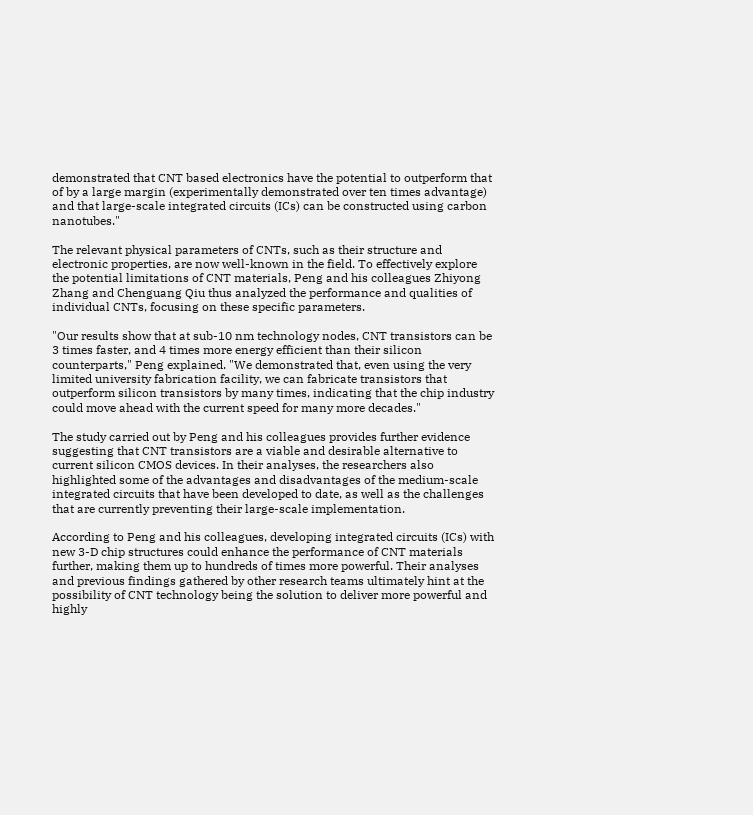demonstrated that CNT based electronics have the potential to outperform that of by a large margin (experimentally demonstrated over ten times advantage) and that large-scale integrated circuits (ICs) can be constructed using carbon nanotubes."

The relevant physical parameters of CNTs, such as their structure and electronic properties, are now well-known in the field. To effectively explore the potential limitations of CNT materials, Peng and his colleagues Zhiyong Zhang and Chenguang Qiu thus analyzed the performance and qualities of individual CNTs, focusing on these specific parameters.

"Our results show that at sub-10 nm technology nodes, CNT transistors can be 3 times faster, and 4 times more energy efficient than their silicon counterparts," Peng explained. "We demonstrated that, even using the very limited university fabrication facility, we can fabricate transistors that outperform silicon transistors by many times, indicating that the chip industry could move ahead with the current speed for many more decades."

The study carried out by Peng and his colleagues provides further evidence suggesting that CNT transistors are a viable and desirable alternative to current silicon CMOS devices. In their analyses, the researchers also highlighted some of the advantages and disadvantages of the medium-scale integrated circuits that have been developed to date, as well as the challenges that are currently preventing their large-scale implementation.

According to Peng and his colleagues, developing integrated circuits (ICs) with new 3-D chip structures could enhance the performance of CNT materials further, making them up to hundreds of times more powerful. Their analyses and previous findings gathered by other research teams ultimately hint at the possibility of CNT technology being the solution to deliver more powerful and highly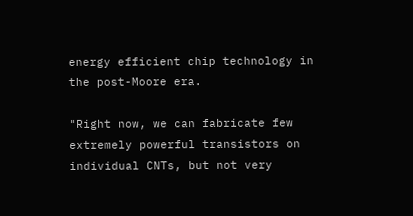energy efficient chip technology in the post-Moore era.

"Right now, we can fabricate few extremely powerful transistors on individual CNTs, but not very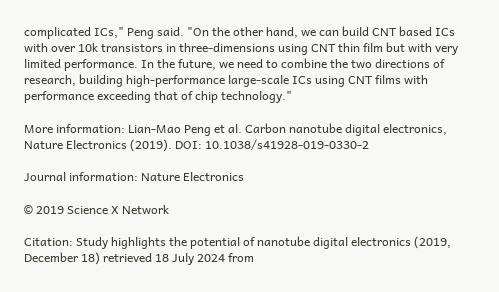complicated ICs," Peng said. "On the other hand, we can build CNT based ICs with over 10k transistors in three-dimensions using CNT thin film but with very limited performance. In the future, we need to combine the two directions of research, building high-performance large-scale ICs using CNT films with performance exceeding that of chip technology."

More information: Lian-Mao Peng et al. Carbon nanotube digital electronics, Nature Electronics (2019). DOI: 10.1038/s41928-019-0330-2

Journal information: Nature Electronics

© 2019 Science X Network

Citation: Study highlights the potential of nanotube digital electronics (2019, December 18) retrieved 18 July 2024 from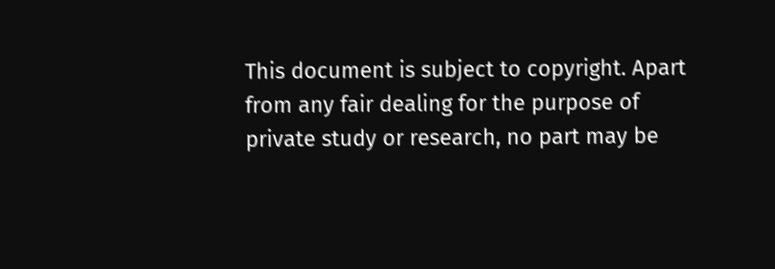This document is subject to copyright. Apart from any fair dealing for the purpose of private study or research, no part may be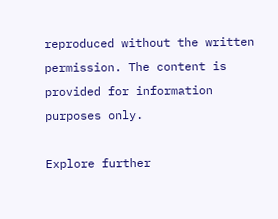reproduced without the written permission. The content is provided for information purposes only.

Explore further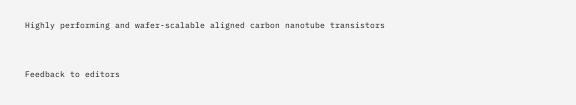Highly performing and wafer-scalable aligned carbon nanotube transistors


Feedback to editors